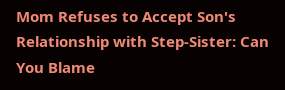Mom Refuses to Accept Son's Relationship with Step-Sister: Can You Blame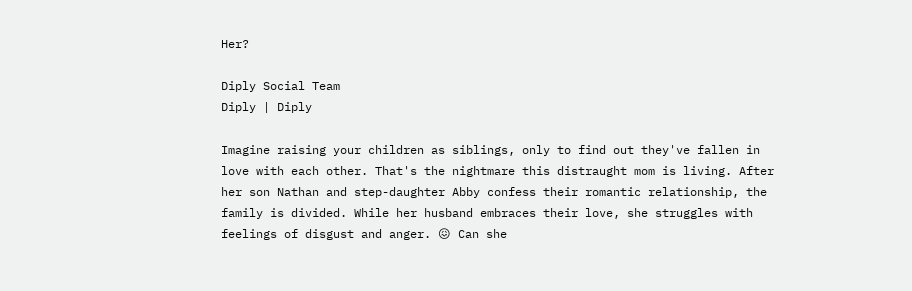Her?

Diply Social Team
Diply | Diply

Imagine raising your children as siblings, only to find out they've fallen in love with each other. That's the nightmare this distraught mom is living. After her son Nathan and step-daughter Abby confess their romantic relationship, the family is divided. While her husband embraces their love, she struggles with feelings of disgust and anger. 😖 Can she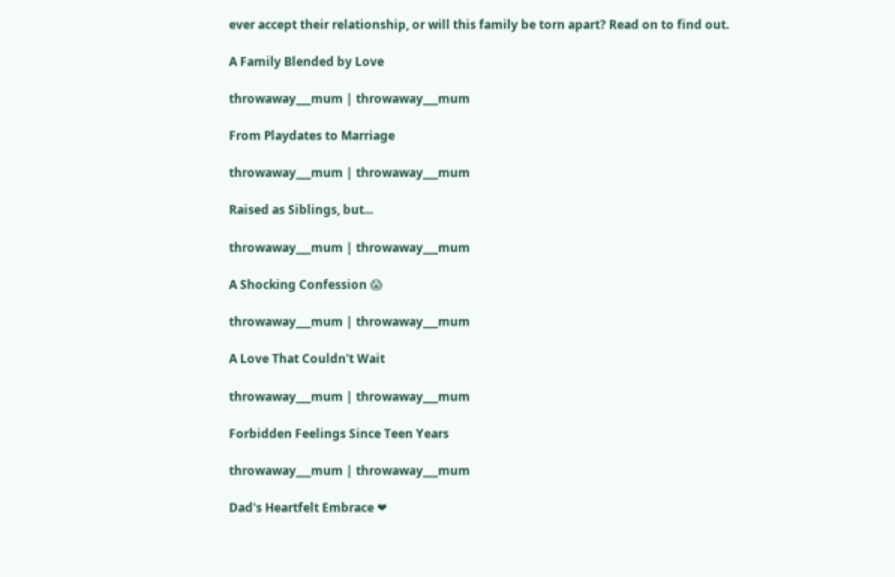ever accept their relationship, or will this family be torn apart? Read on to find out.

A Family Blended by Love

throwaway___mum | throwaway___mum

From Playdates to Marriage

throwaway___mum | throwaway___mum

Raised as Siblings, but...

throwaway___mum | throwaway___mum

A Shocking Confession 😱

throwaway___mum | throwaway___mum

A Love That Couldn't Wait

throwaway___mum | throwaway___mum

Forbidden Feelings Since Teen Years

throwaway___mum | throwaway___mum

Dad's Heartfelt Embrace ❤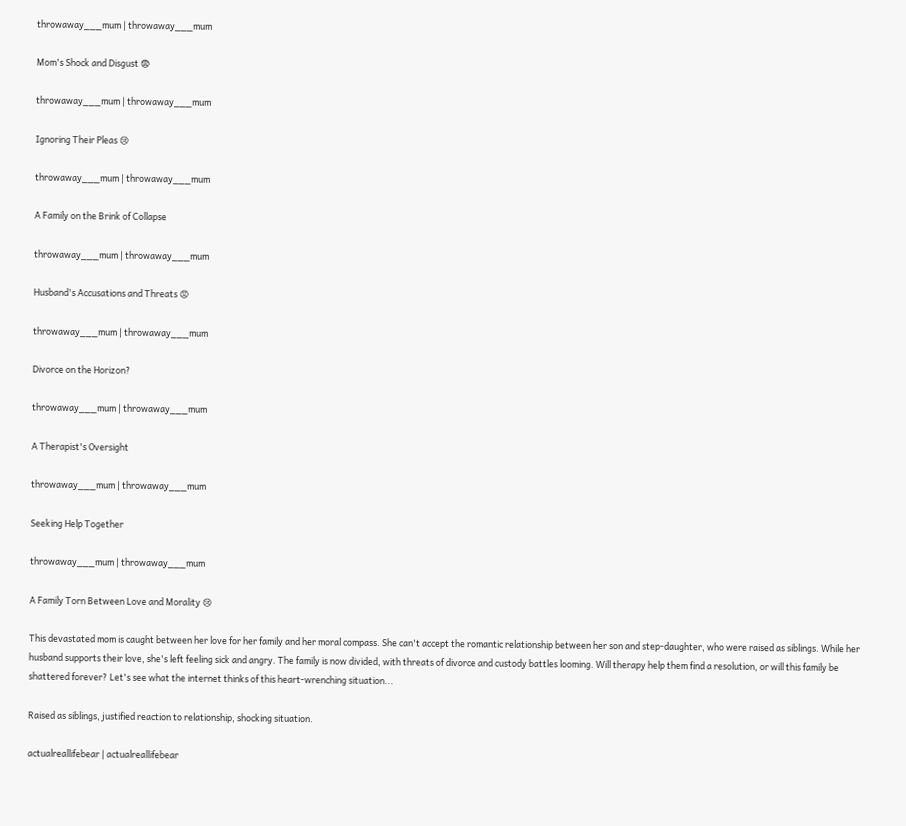throwaway___mum | throwaway___mum

Mom's Shock and Disgust 😨

throwaway___mum | throwaway___mum

Ignoring Their Pleas 😢

throwaway___mum | throwaway___mum

A Family on the Brink of Collapse

throwaway___mum | throwaway___mum

Husband's Accusations and Threats 😡

throwaway___mum | throwaway___mum

Divorce on the Horizon?

throwaway___mum | throwaway___mum

A Therapist's Oversight

throwaway___mum | throwaway___mum

Seeking Help Together

throwaway___mum | throwaway___mum

A Family Torn Between Love and Morality 😢

This devastated mom is caught between her love for her family and her moral compass. She can't accept the romantic relationship between her son and step-daughter, who were raised as siblings. While her husband supports their love, she's left feeling sick and angry. The family is now divided, with threats of divorce and custody battles looming. Will therapy help them find a resolution, or will this family be shattered forever? Let's see what the internet thinks of this heart-wrenching situation...

Raised as siblings, justified reaction to relationship, shocking situation.

actualreallifebear | actualreallifebear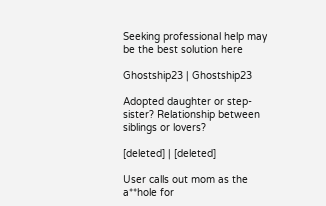Seeking professional help may be the best solution here

Ghostship23 | Ghostship23

Adopted daughter or step-sister? Relationship between siblings or lovers?

[deleted] | [deleted]

User calls out mom as the a**hole for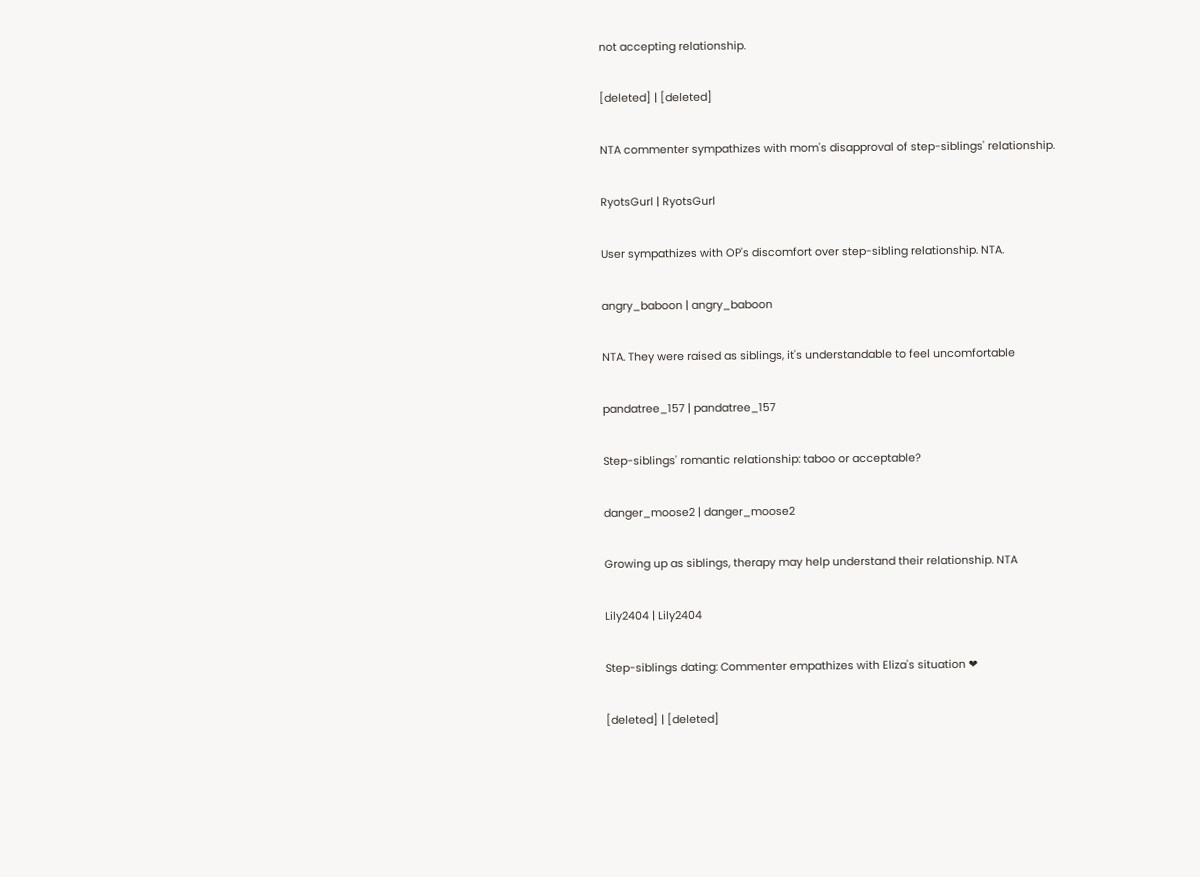not accepting relationship.

[deleted] | [deleted]

NTA commenter sympathizes with mom's disapproval of step-siblings' relationship.

RyotsGurl | RyotsGurl

User sympathizes with OP's discomfort over step-sibling relationship. NTA.

angry_baboon | angry_baboon

NTA. They were raised as siblings, it's understandable to feel uncomfortable

pandatree_157 | pandatree_157

Step-siblings' romantic relationship: taboo or acceptable?

danger_moose2 | danger_moose2

Growing up as siblings, therapy may help understand their relationship. NTA

Lily2404 | Lily2404

Step-siblings dating: Commenter empathizes with Eliza's situation ❤

[deleted] | [deleted]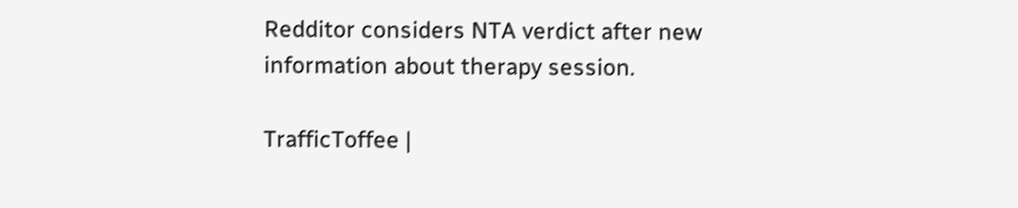Redditor considers NTA verdict after new information about therapy session.

TrafficToffee |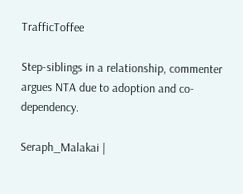TrafficToffee

Step-siblings in a relationship, commenter argues NTA due to adoption and co-dependency.

Seraph_Malakai |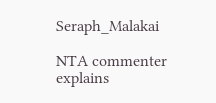Seraph_Malakai

NTA commenter explains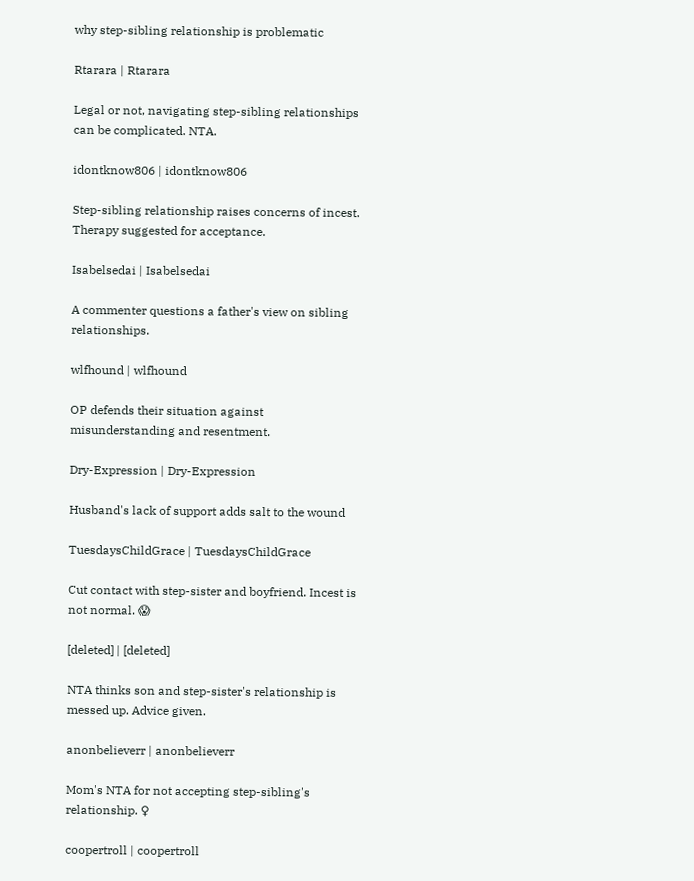why step-sibling relationship is problematic

Rtarara | Rtarara

Legal or not, navigating step-sibling relationships can be complicated. NTA.

idontknow806 | idontknow806

Step-sibling relationship raises concerns of incest. Therapy suggested for acceptance.

Isabelsedai | Isabelsedai

A commenter questions a father's view on sibling relationships.

wlfhound | wlfhound

OP defends their situation against misunderstanding and resentment.

Dry-Expression | Dry-Expression

Husband's lack of support adds salt to the wound

TuesdaysChildGrace | TuesdaysChildGrace

Cut contact with step-sister and boyfriend. Incest is not normal. 😱

[deleted] | [deleted]

NTA thinks son and step-sister's relationship is messed up. Advice given.

anonbelieverr | anonbelieverr

Mom's NTA for not accepting step-sibling's relationship. ♀

coopertroll | coopertroll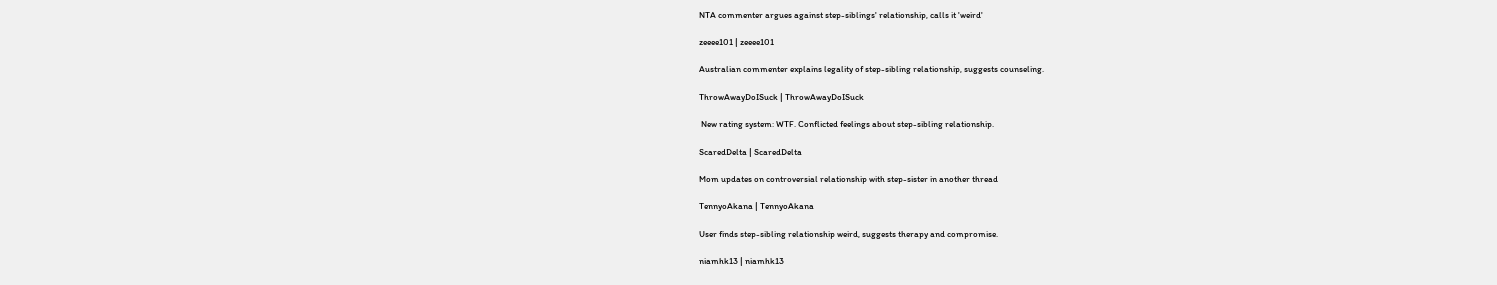NTA commenter argues against step-siblings' relationship, calls it 'weird'

zeeee101 | zeeee101

Australian commenter explains legality of step-sibling relationship, suggests counseling.

ThrowAwayDoISuck | ThrowAwayDoISuck

 New rating system: WTF. Conflicted feelings about step-sibling relationship.

ScaredDelta | ScaredDelta

Mom updates on controversial relationship with step-sister in another thread

TennyoAkana | TennyoAkana

User finds step-sibling relationship weird, suggests therapy and compromise.

niamhk13 | niamhk13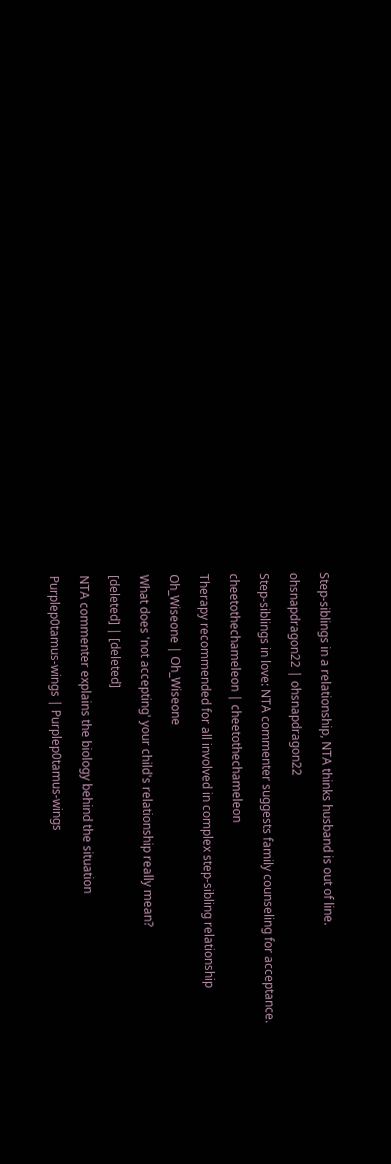Step-siblings in a relationship, NTA thinks husband is out of line.

ohsnapdragon22 | ohsnapdragon22

Step-siblings in love: NTA commenter suggests family counseling for acceptance.

cheetothechameleon | cheetothechameleon

Therapy recommended for all involved in complex step-sibling relationship

Oh_Wiseone | Oh_Wiseone

What does 'not accepting' your child's relationship really mean?

[deleted] | [deleted]

NTA commenter explains the biology behind the situation

Purplep0tamus-wings | Purplep0tamus-wings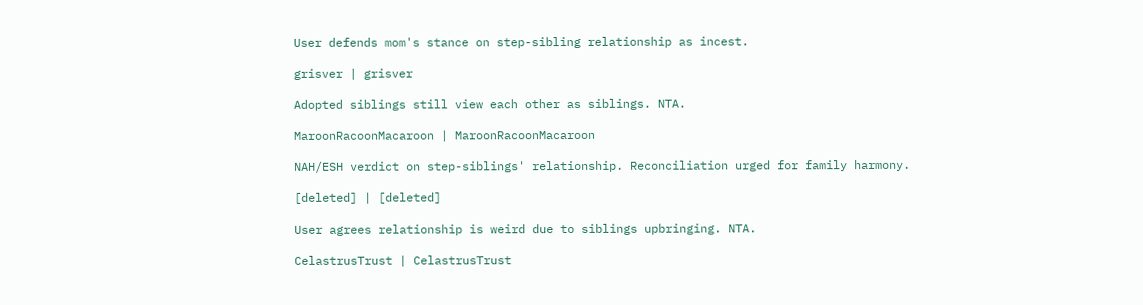User defends mom's stance on step-sibling relationship as incest.

grisver | grisver

Adopted siblings still view each other as siblings. NTA.

MaroonRacoonMacaroon | MaroonRacoonMacaroon

NAH/ESH verdict on step-siblings' relationship. Reconciliation urged for family harmony.

[deleted] | [deleted]

User agrees relationship is weird due to siblings upbringing. NTA.

CelastrusTrust | CelastrusTrust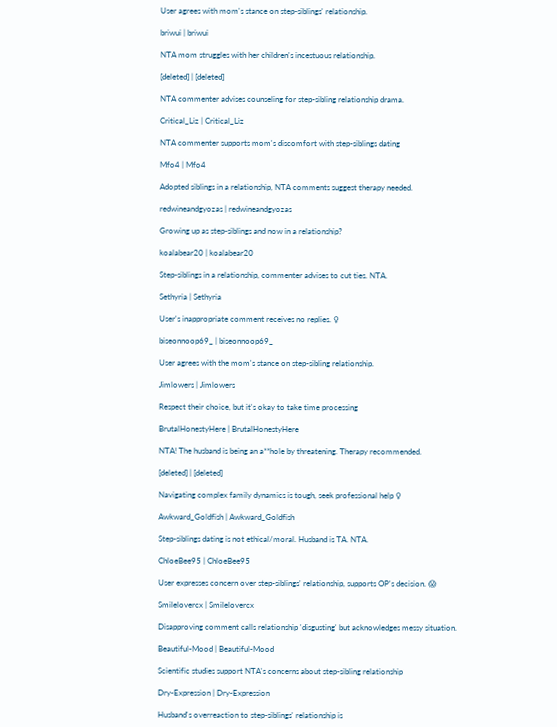User agrees with mom's stance on step-siblings' relationship.

briwui | briwui

NTA mom struggles with her children's incestuous relationship.

[deleted] | [deleted]

NTA commenter advises counseling for step-sibling relationship drama.

Critical_Liz | Critical_Liz

NTA commenter supports mom's discomfort with step-siblings dating

Mfo4 | Mfo4

Adopted siblings in a relationship, NTA comments suggest therapy needed.

redwineandgyozas | redwineandgyozas

Growing up as step-siblings and now in a relationship?

koalabear20 | koalabear20

Step-siblings in a relationship, commenter advises to cut ties. NTA.

Sethyria | Sethyria

User's inappropriate comment receives no replies. ♀

biseonnoop69_ | biseonnoop69_

User agrees with the mom's stance on step-sibling relationship.

Jimlowers | Jimlowers

Respect their choice, but it's okay to take time processing

BrutalHonestyHere | BrutalHonestyHere

NTA! The husband is being an a**hole by threatening. Therapy recommended.

[deleted] | [deleted]

Navigating complex family dynamics is tough, seek professional help ♀

Awkward_Goldfish | Awkward_Goldfish

Step-siblings dating is not ethical/moral. Husband is TA. NTA.

ChloeBee95 | ChloeBee95

User expresses concern over step-siblings' relationship, supports OP's decision. 😱

Smilelovercx | Smilelovercx

Disapproving comment calls relationship 'disgusting' but acknowledges messy situation.

Beautiful-Mood | Beautiful-Mood

Scientific studies support NTA's concerns about step-sibling relationship

Dry-Expression | Dry-Expression

Husband's overreaction to step-siblings' relationship is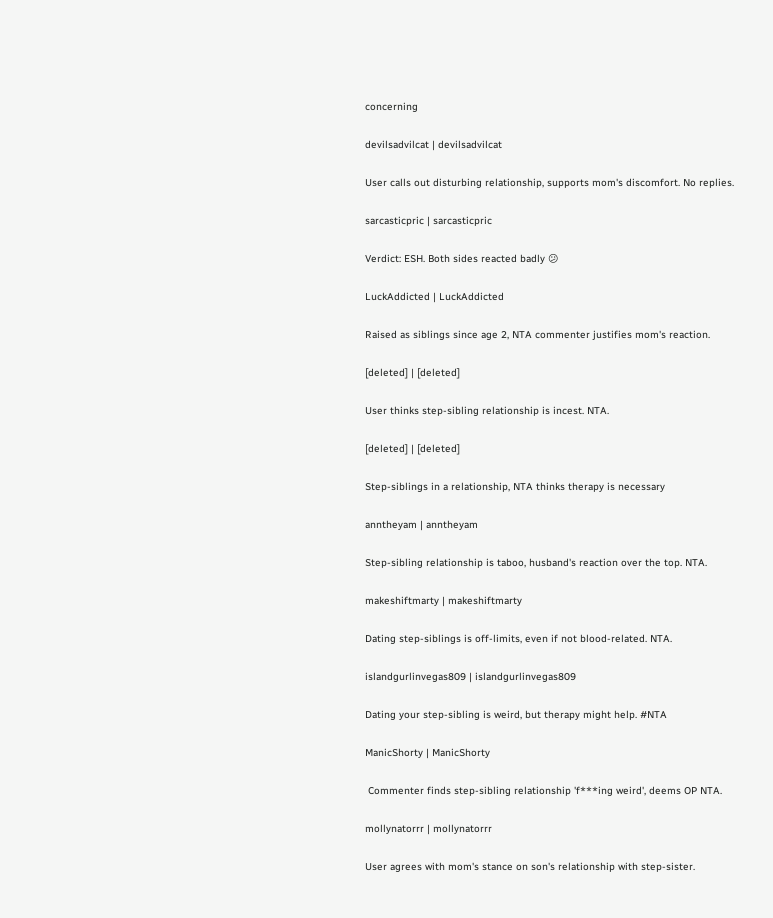concerning

devilsadvilcat | devilsadvilcat

User calls out disturbing relationship, supports mom's discomfort. No replies.

sarcasticpric | sarcasticpric

Verdict: ESH. Both sides reacted badly 😕

LuckAddicted | LuckAddicted

Raised as siblings since age 2, NTA commenter justifies mom's reaction.

[deleted] | [deleted]

User thinks step-sibling relationship is incest. NTA.

[deleted] | [deleted]

Step-siblings in a relationship, NTA thinks therapy is necessary

anntheyam | anntheyam

Step-sibling relationship is taboo, husband's reaction over the top. NTA.

makeshiftmarty | makeshiftmarty

Dating step-siblings is off-limits, even if not blood-related. NTA.

islandgurlinvegas809 | islandgurlinvegas809

Dating your step-sibling is weird, but therapy might help. #NTA

ManicShorty | ManicShorty

 Commenter finds step-sibling relationship 'f***ing weird', deems OP NTA.

mollynatorrr | mollynatorrr

User agrees with mom's stance on son's relationship with step-sister.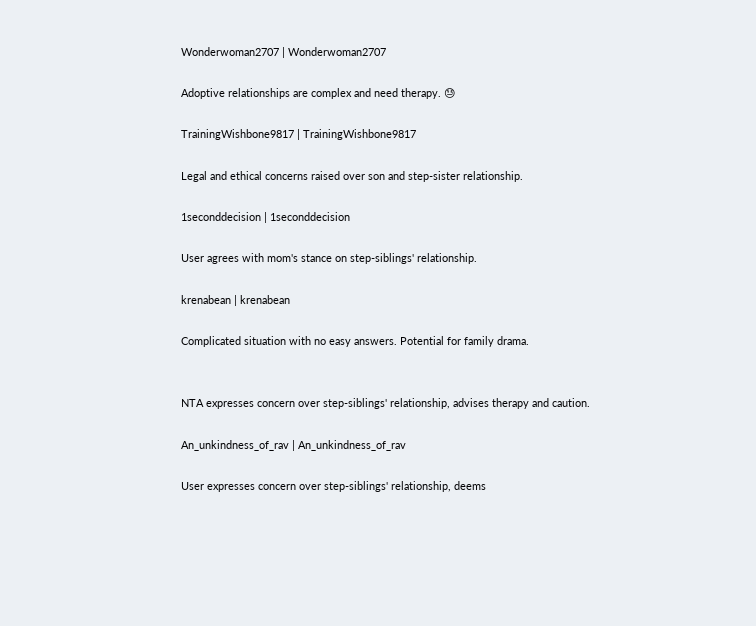Wonderwoman2707 | Wonderwoman2707

Adoptive relationships are complex and need therapy. 😓

TrainingWishbone9817 | TrainingWishbone9817

Legal and ethical concerns raised over son and step-sister relationship.

1seconddecision | 1seconddecision

User agrees with mom's stance on step-siblings' relationship.

krenabean | krenabean

Complicated situation with no easy answers. Potential for family drama.


NTA expresses concern over step-siblings' relationship, advises therapy and caution.

An_unkindness_of_rav | An_unkindness_of_rav

User expresses concern over step-siblings' relationship, deems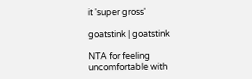it 'super gross'

goatstink | goatstink

NTA for feeling uncomfortable with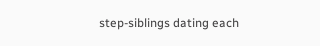step-siblings dating each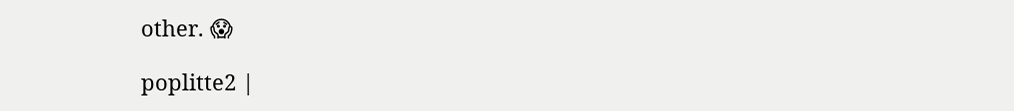other. 😱

poplitte2 |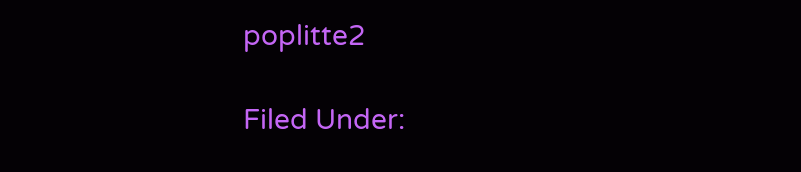poplitte2

Filed Under: